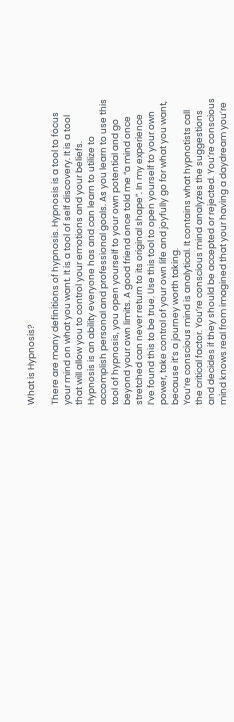What is Hypnosis?

There are many definitions of hypnosis. Hypnosis is a tool to focus
your mind on what you want. It is a tool of self discovery. It is a tool
that will allow you to control your emotions and your beliefs.
Hypnosis is an ability everyone has and can learn to utilize to
accomplish personal and professional goals. As you learn to use this
tool of hypnosis, you open yourself to your own potential and go
beyond your own limits. A good friend once told me “a mind once
stretched can never return to its original shape”. In my experience
I’ve found this to be true. Use this tool to open yourself to your own
power, take control of your own life and joyfully go for what you want,
because it’s a journey worth taking.
You’re conscious mind is analytical. It contains what hypnotists call
the critical factor. You’re conscious mind analyzes the suggestions
and decides if they should be accepted or rejected. You’re conscious
mind knows real from imagined that your having a daydream you’re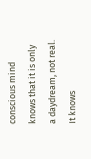conscious mind knows that it is only a daydream, not real. It knows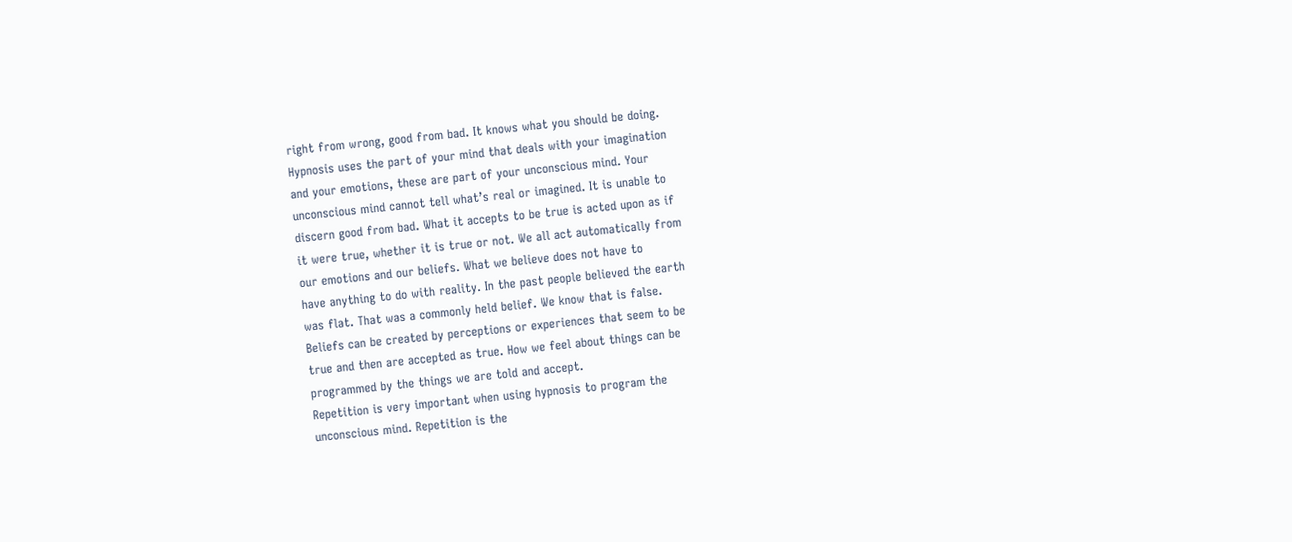right from wrong, good from bad. It knows what you should be doing.
Hypnosis uses the part of your mind that deals with your imagination
and your emotions, these are part of your unconscious mind. Your
unconscious mind cannot tell what’s real or imagined. It is unable to
discern good from bad. What it accepts to be true is acted upon as if
it were true, whether it is true or not. We all act automatically from
our emotions and our beliefs. What we believe does not have to
have anything to do with reality. In the past people believed the earth
was flat. That was a commonly held belief. We know that is false.
Beliefs can be created by perceptions or experiences that seem to be
true and then are accepted as true. How we feel about things can be
programmed by the things we are told and accept.
Repetition is very important when using hypnosis to program the
unconscious mind. Repetition is the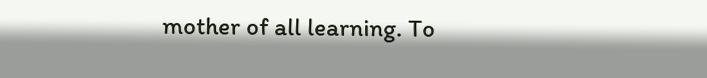mother of all learning. To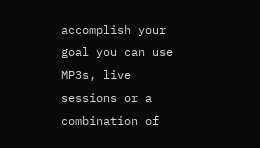accomplish your goal you can use MP3s, live sessions or a
combination of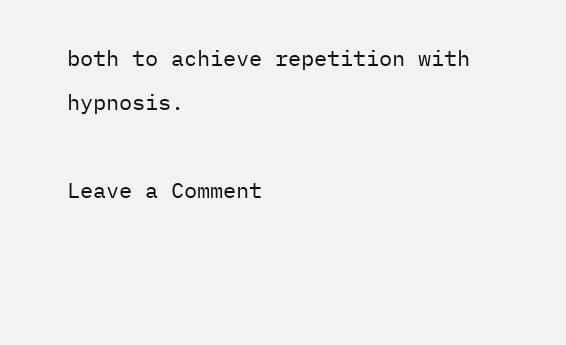both to achieve repetition with hypnosis.

Leave a Comment